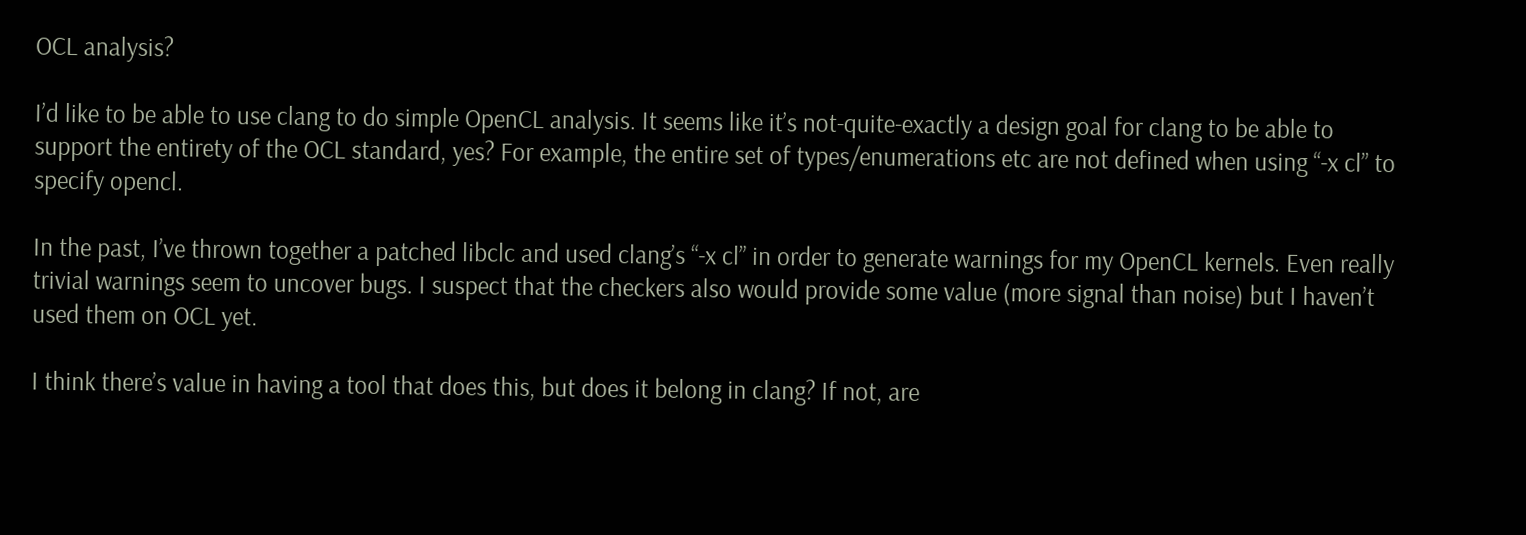OCL analysis?

I’d like to be able to use clang to do simple OpenCL analysis. It seems like it’s not-quite-exactly a design goal for clang to be able to support the entirety of the OCL standard, yes? For example, the entire set of types/enumerations etc are not defined when using “-x cl” to specify opencl.

In the past, I’ve thrown together a patched libclc and used clang’s “-x cl” in order to generate warnings for my OpenCL kernels. Even really trivial warnings seem to uncover bugs. I suspect that the checkers also would provide some value (more signal than noise) but I haven’t used them on OCL yet.

I think there’s value in having a tool that does this, but does it belong in clang? If not, are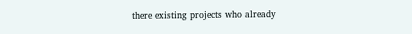there existing projects who already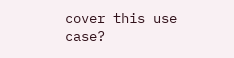cover this use case?